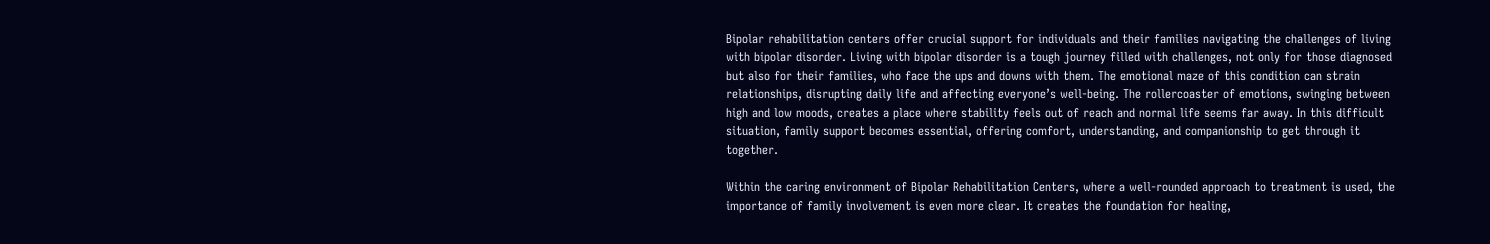Bipolar rehabilitation centers offer crucial support for individuals and their families navigating the challenges of living with bipolar disorder. Living with bipolar disorder is a tough journey filled with challenges, not only for those diagnosed but also for their families, who face the ups and downs with them. The emotional maze of this condition can strain relationships, disrupting daily life and affecting everyone’s well-being. The rollercoaster of emotions, swinging between high and low moods, creates a place where stability feels out of reach and normal life seems far away. In this difficult situation, family support becomes essential, offering comfort, understanding, and companionship to get through it together.

Within the caring environment of Bipolar Rehabilitation Centers, where a well-rounded approach to treatment is used, the importance of family involvement is even more clear. It creates the foundation for healing,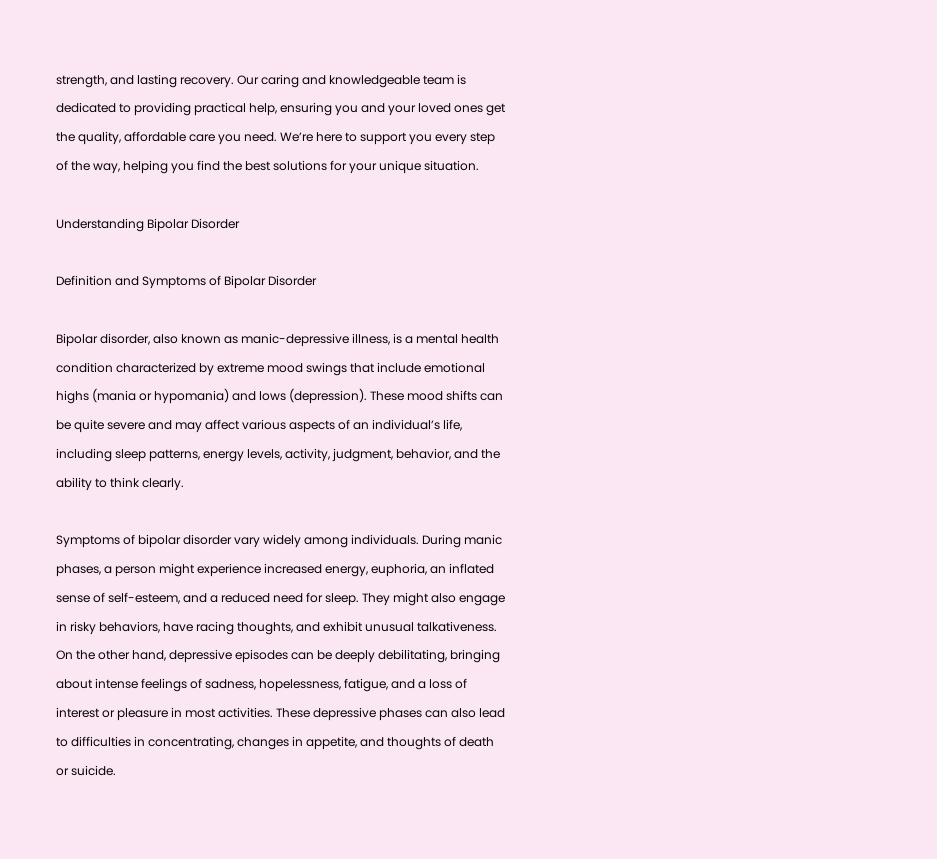strength, and lasting recovery. Our caring and knowledgeable team is dedicated to providing practical help, ensuring you and your loved ones get the quality, affordable care you need. We’re here to support you every step of the way, helping you find the best solutions for your unique situation.

Understanding Bipolar Disorder

Definition and Symptoms of Bipolar Disorder

Bipolar disorder, also known as manic-depressive illness, is a mental health condition characterized by extreme mood swings that include emotional highs (mania or hypomania) and lows (depression). These mood shifts can be quite severe and may affect various aspects of an individual’s life, including sleep patterns, energy levels, activity, judgment, behavior, and the ability to think clearly.

Symptoms of bipolar disorder vary widely among individuals. During manic phases, a person might experience increased energy, euphoria, an inflated sense of self-esteem, and a reduced need for sleep. They might also engage in risky behaviors, have racing thoughts, and exhibit unusual talkativeness. On the other hand, depressive episodes can be deeply debilitating, bringing about intense feelings of sadness, hopelessness, fatigue, and a loss of interest or pleasure in most activities. These depressive phases can also lead to difficulties in concentrating, changes in appetite, and thoughts of death or suicide.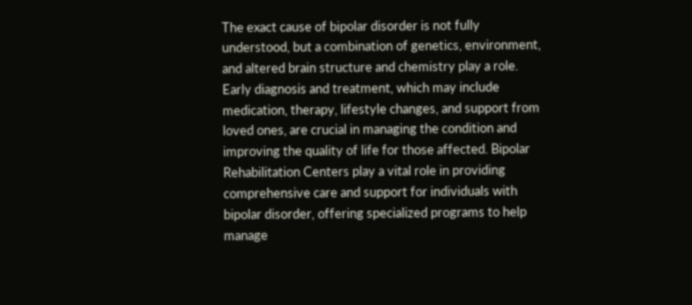The exact cause of bipolar disorder is not fully understood, but a combination of genetics, environment, and altered brain structure and chemistry play a role. Early diagnosis and treatment, which may include medication, therapy, lifestyle changes, and support from loved ones, are crucial in managing the condition and improving the quality of life for those affected. Bipolar Rehabilitation Centers play a vital role in providing comprehensive care and support for individuals with bipolar disorder, offering specialized programs to help manage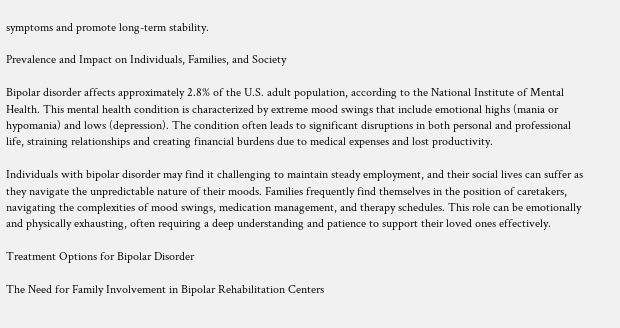symptoms and promote long-term stability.

Prevalence and Impact on Individuals, Families, and Society

Bipolar disorder affects approximately 2.8% of the U.S. adult population, according to the National Institute of Mental Health. This mental health condition is characterized by extreme mood swings that include emotional highs (mania or hypomania) and lows (depression). The condition often leads to significant disruptions in both personal and professional life, straining relationships and creating financial burdens due to medical expenses and lost productivity.

Individuals with bipolar disorder may find it challenging to maintain steady employment, and their social lives can suffer as they navigate the unpredictable nature of their moods. Families frequently find themselves in the position of caretakers, navigating the complexities of mood swings, medication management, and therapy schedules. This role can be emotionally and physically exhausting, often requiring a deep understanding and patience to support their loved ones effectively.

Treatment Options for Bipolar Disorder

The Need for Family Involvement in Bipolar Rehabilitation Centers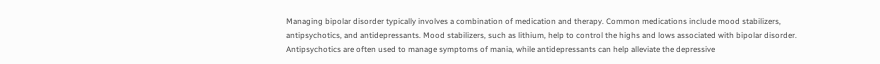Managing bipolar disorder typically involves a combination of medication and therapy. Common medications include mood stabilizers, antipsychotics, and antidepressants. Mood stabilizers, such as lithium, help to control the highs and lows associated with bipolar disorder. Antipsychotics are often used to manage symptoms of mania, while antidepressants can help alleviate the depressive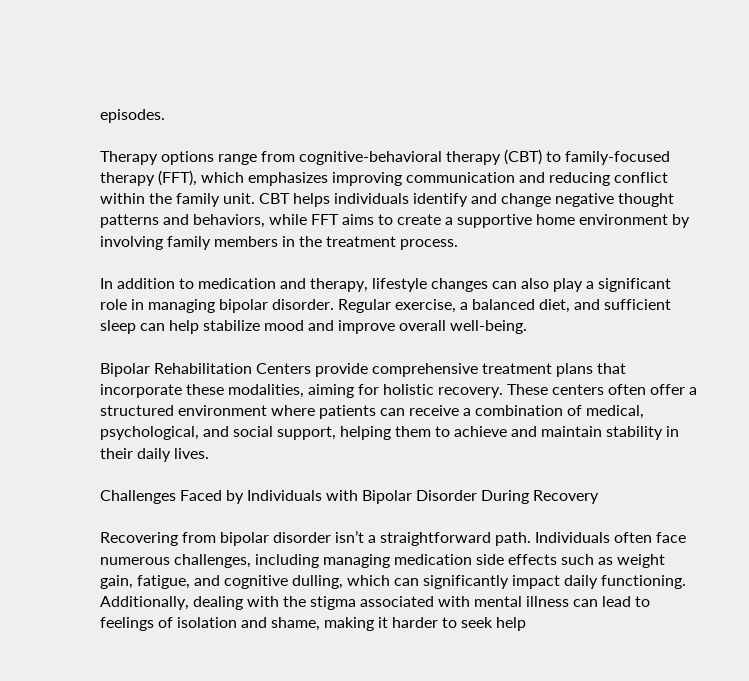episodes.

Therapy options range from cognitive-behavioral therapy (CBT) to family-focused therapy (FFT), which emphasizes improving communication and reducing conflict within the family unit. CBT helps individuals identify and change negative thought patterns and behaviors, while FFT aims to create a supportive home environment by involving family members in the treatment process.

In addition to medication and therapy, lifestyle changes can also play a significant role in managing bipolar disorder. Regular exercise, a balanced diet, and sufficient sleep can help stabilize mood and improve overall well-being.

Bipolar Rehabilitation Centers provide comprehensive treatment plans that incorporate these modalities, aiming for holistic recovery. These centers often offer a structured environment where patients can receive a combination of medical, psychological, and social support, helping them to achieve and maintain stability in their daily lives.

Challenges Faced by Individuals with Bipolar Disorder During Recovery

Recovering from bipolar disorder isn’t a straightforward path. Individuals often face numerous challenges, including managing medication side effects such as weight gain, fatigue, and cognitive dulling, which can significantly impact daily functioning. Additionally, dealing with the stigma associated with mental illness can lead to feelings of isolation and shame, making it harder to seek help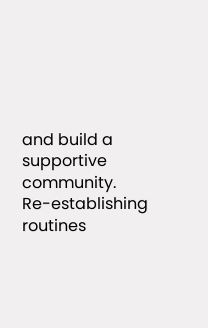and build a supportive community. Re-establishing routines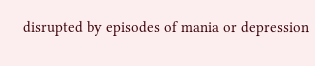disrupted by episodes of mania or depression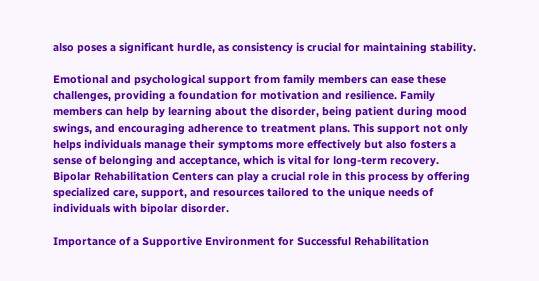also poses a significant hurdle, as consistency is crucial for maintaining stability.

Emotional and psychological support from family members can ease these challenges, providing a foundation for motivation and resilience. Family members can help by learning about the disorder, being patient during mood swings, and encouraging adherence to treatment plans. This support not only helps individuals manage their symptoms more effectively but also fosters a sense of belonging and acceptance, which is vital for long-term recovery. Bipolar Rehabilitation Centers can play a crucial role in this process by offering specialized care, support, and resources tailored to the unique needs of individuals with bipolar disorder.

Importance of a Supportive Environment for Successful Rehabilitation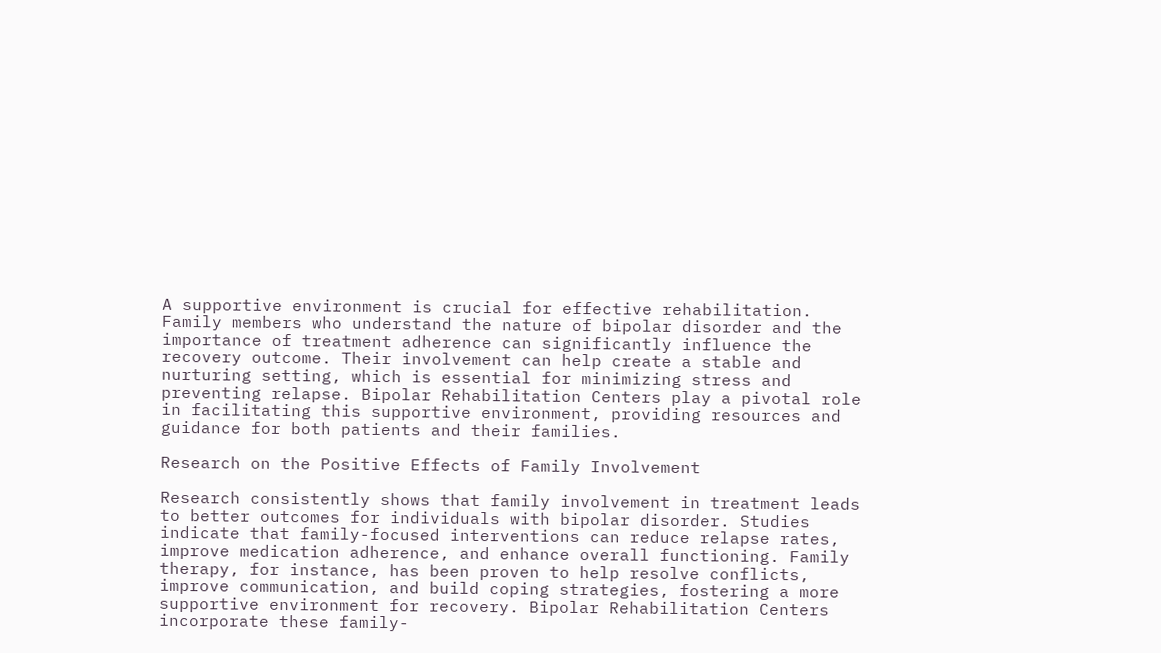A supportive environment is crucial for effective rehabilitation. Family members who understand the nature of bipolar disorder and the importance of treatment adherence can significantly influence the recovery outcome. Their involvement can help create a stable and nurturing setting, which is essential for minimizing stress and preventing relapse. Bipolar Rehabilitation Centers play a pivotal role in facilitating this supportive environment, providing resources and guidance for both patients and their families.

Research on the Positive Effects of Family Involvement

Research consistently shows that family involvement in treatment leads to better outcomes for individuals with bipolar disorder. Studies indicate that family-focused interventions can reduce relapse rates, improve medication adherence, and enhance overall functioning. Family therapy, for instance, has been proven to help resolve conflicts, improve communication, and build coping strategies, fostering a more supportive environment for recovery. Bipolar Rehabilitation Centers incorporate these family-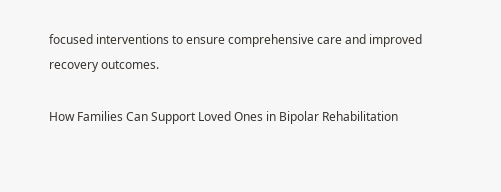focused interventions to ensure comprehensive care and improved recovery outcomes.

How Families Can Support Loved Ones in Bipolar Rehabilitation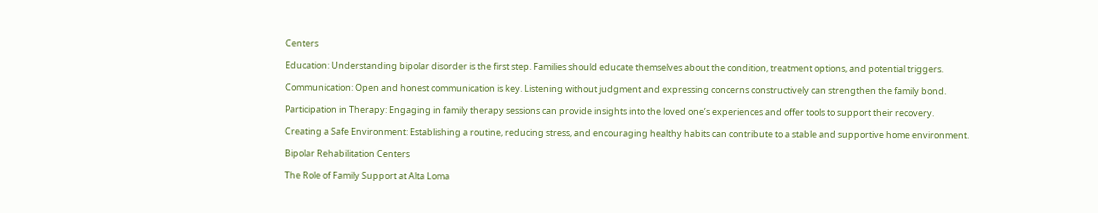Centers

Education: Understanding bipolar disorder is the first step. Families should educate themselves about the condition, treatment options, and potential triggers.

Communication: Open and honest communication is key. Listening without judgment and expressing concerns constructively can strengthen the family bond.

Participation in Therapy: Engaging in family therapy sessions can provide insights into the loved one’s experiences and offer tools to support their recovery.

Creating a Safe Environment: Establishing a routine, reducing stress, and encouraging healthy habits can contribute to a stable and supportive home environment.

Bipolar Rehabilitation Centers

The Role of Family Support at Alta Loma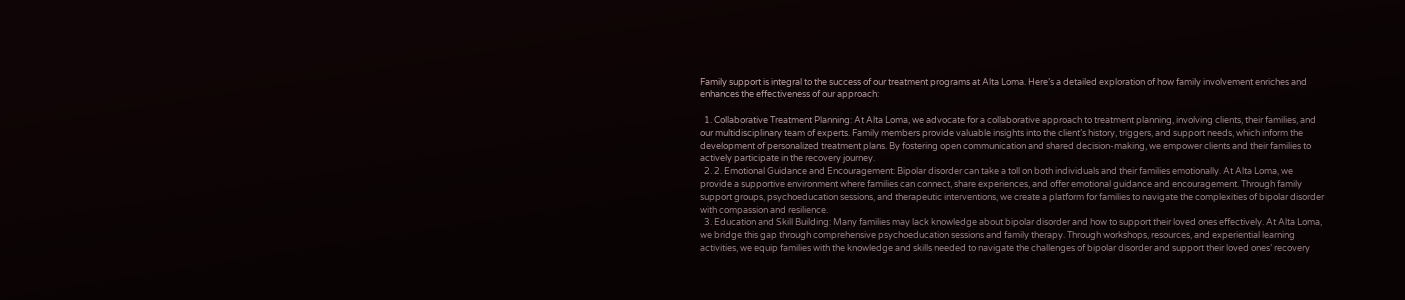Family support is integral to the success of our treatment programs at Alta Loma. Here’s a detailed exploration of how family involvement enriches and enhances the effectiveness of our approach:

  1. Collaborative Treatment Planning: At Alta Loma, we advocate for a collaborative approach to treatment planning, involving clients, their families, and our multidisciplinary team of experts. Family members provide valuable insights into the client’s history, triggers, and support needs, which inform the development of personalized treatment plans. By fostering open communication and shared decision-making, we empower clients and their families to actively participate in the recovery journey.
  2. 2. Emotional Guidance and Encouragement: Bipolar disorder can take a toll on both individuals and their families emotionally. At Alta Loma, we provide a supportive environment where families can connect, share experiences, and offer emotional guidance and encouragement. Through family support groups, psychoeducation sessions, and therapeutic interventions, we create a platform for families to navigate the complexities of bipolar disorder with compassion and resilience.
  3. Education and Skill Building: Many families may lack knowledge about bipolar disorder and how to support their loved ones effectively. At Alta Loma, we bridge this gap through comprehensive psychoeducation sessions and family therapy. Through workshops, resources, and experiential learning activities, we equip families with the knowledge and skills needed to navigate the challenges of bipolar disorder and support their loved ones’ recovery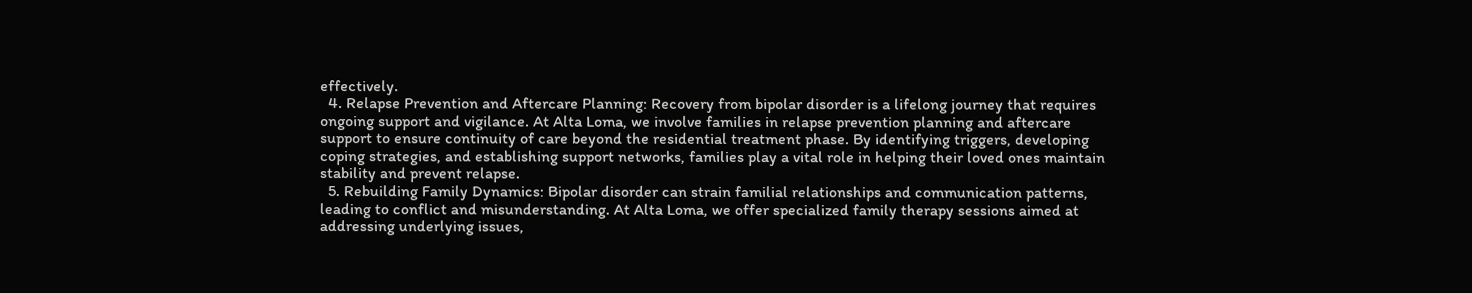effectively.
  4. Relapse Prevention and Aftercare Planning: Recovery from bipolar disorder is a lifelong journey that requires ongoing support and vigilance. At Alta Loma, we involve families in relapse prevention planning and aftercare support to ensure continuity of care beyond the residential treatment phase. By identifying triggers, developing coping strategies, and establishing support networks, families play a vital role in helping their loved ones maintain stability and prevent relapse.
  5. Rebuilding Family Dynamics: Bipolar disorder can strain familial relationships and communication patterns, leading to conflict and misunderstanding. At Alta Loma, we offer specialized family therapy sessions aimed at addressing underlying issues,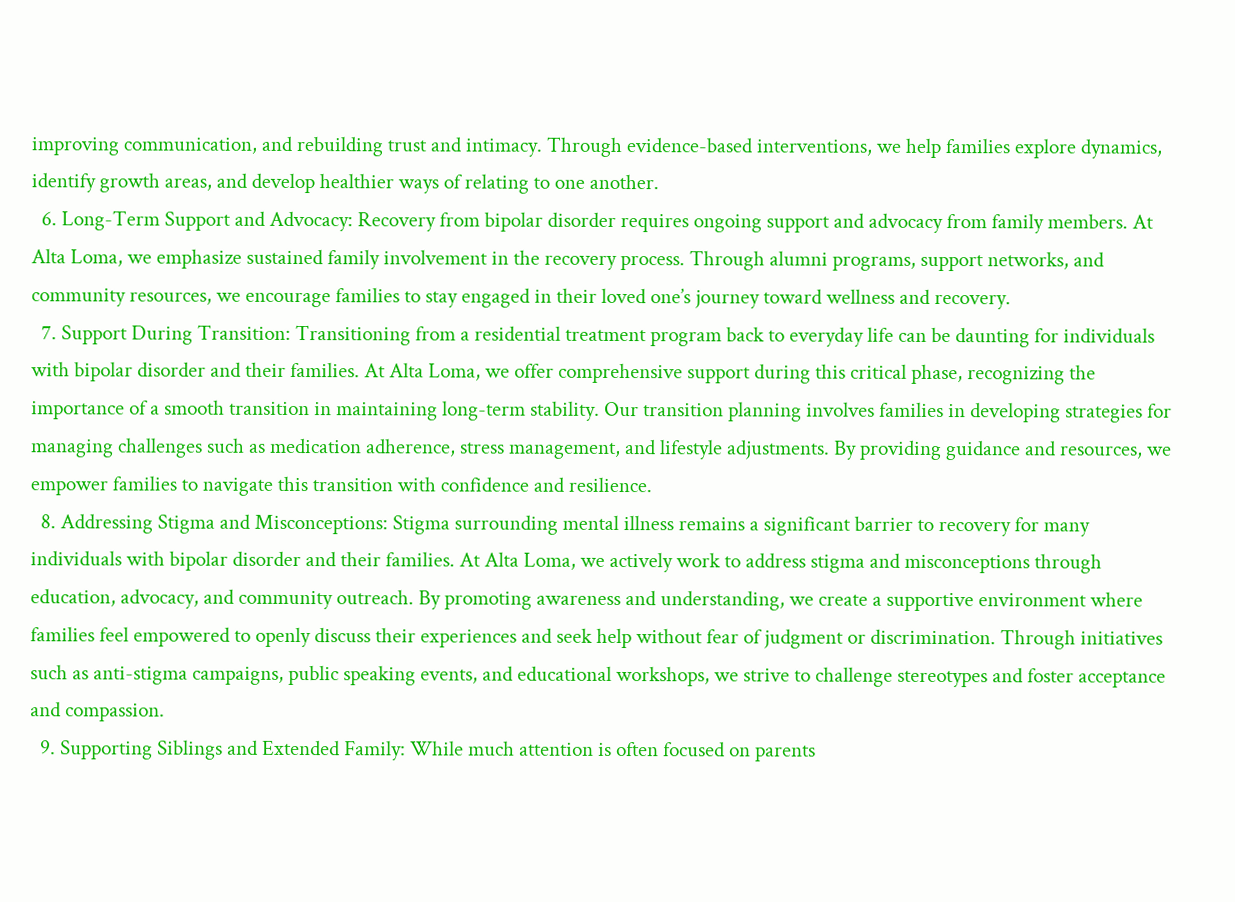improving communication, and rebuilding trust and intimacy. Through evidence-based interventions, we help families explore dynamics, identify growth areas, and develop healthier ways of relating to one another.
  6. Long-Term Support and Advocacy: Recovery from bipolar disorder requires ongoing support and advocacy from family members. At Alta Loma, we emphasize sustained family involvement in the recovery process. Through alumni programs, support networks, and community resources, we encourage families to stay engaged in their loved one’s journey toward wellness and recovery.
  7. Support During Transition: Transitioning from a residential treatment program back to everyday life can be daunting for individuals with bipolar disorder and their families. At Alta Loma, we offer comprehensive support during this critical phase, recognizing the importance of a smooth transition in maintaining long-term stability. Our transition planning involves families in developing strategies for managing challenges such as medication adherence, stress management, and lifestyle adjustments. By providing guidance and resources, we empower families to navigate this transition with confidence and resilience.
  8. Addressing Stigma and Misconceptions: Stigma surrounding mental illness remains a significant barrier to recovery for many individuals with bipolar disorder and their families. At Alta Loma, we actively work to address stigma and misconceptions through education, advocacy, and community outreach. By promoting awareness and understanding, we create a supportive environment where families feel empowered to openly discuss their experiences and seek help without fear of judgment or discrimination. Through initiatives such as anti-stigma campaigns, public speaking events, and educational workshops, we strive to challenge stereotypes and foster acceptance and compassion.
  9. Supporting Siblings and Extended Family: While much attention is often focused on parents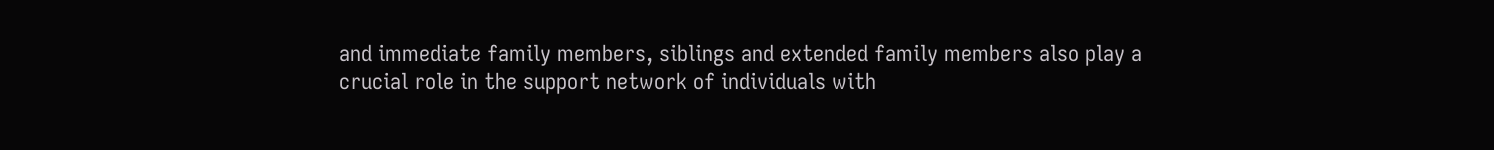and immediate family members, siblings and extended family members also play a crucial role in the support network of individuals with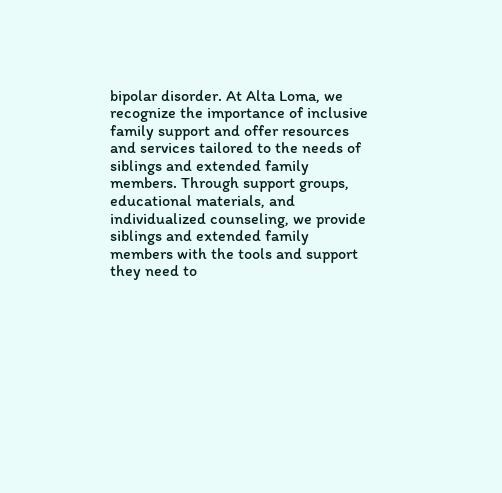bipolar disorder. At Alta Loma, we recognize the importance of inclusive family support and offer resources and services tailored to the needs of siblings and extended family members. Through support groups, educational materials, and individualized counseling, we provide siblings and extended family members with the tools and support they need to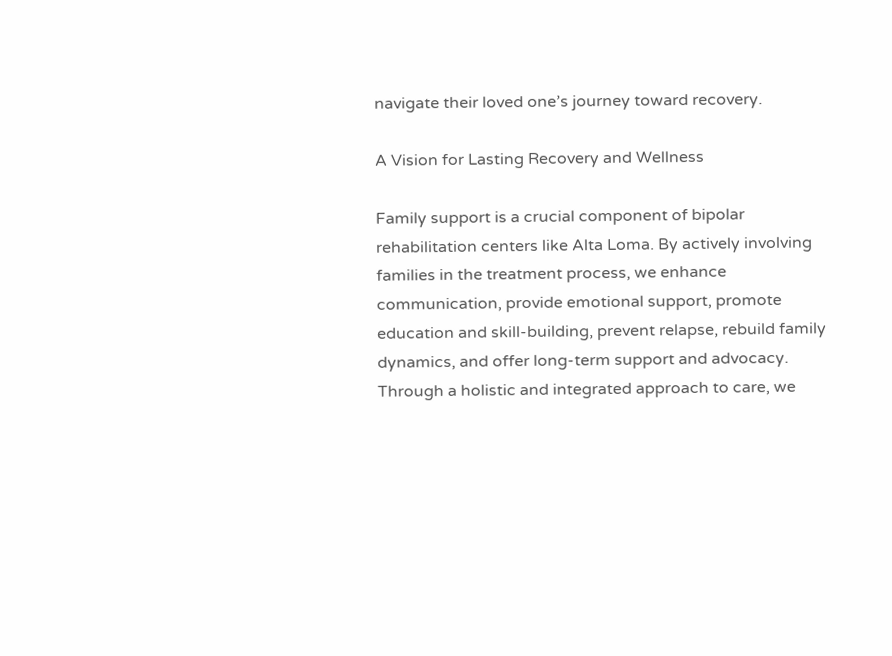navigate their loved one’s journey toward recovery.

A Vision for Lasting Recovery and Wellness

Family support is a crucial component of bipolar rehabilitation centers like Alta Loma. By actively involving families in the treatment process, we enhance communication, provide emotional support, promote education and skill-building, prevent relapse, rebuild family dynamics, and offer long-term support and advocacy. Through a holistic and integrated approach to care, we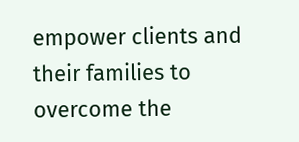empower clients and their families to overcome the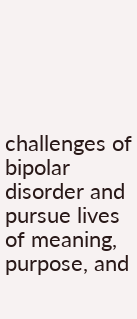challenges of bipolar disorder and pursue lives of meaning, purpose, and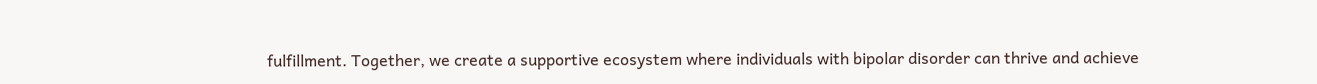fulfillment. Together, we create a supportive ecosystem where individuals with bipolar disorder can thrive and achieve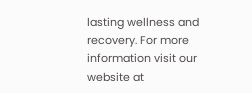lasting wellness and recovery. For more information visit our website at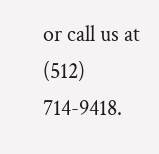or call us at (512) 714-9418.